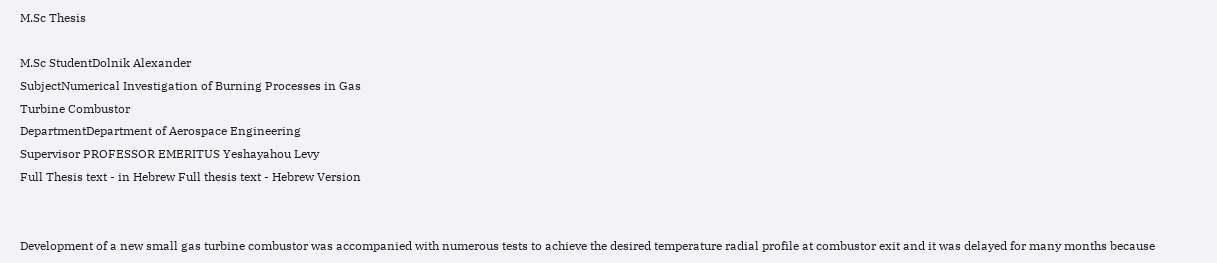M.Sc Thesis

M.Sc StudentDolnik Alexander
SubjectNumerical Investigation of Burning Processes in Gas
Turbine Combustor
DepartmentDepartment of Aerospace Engineering
Supervisor PROFESSOR EMERITUS Yeshayahou Levy
Full Thesis text - in Hebrew Full thesis text - Hebrew Version


Development of a new small gas turbine combustor was accompanied with numerous tests to achieve the desired temperature radial profile at combustor exit and it was delayed for many months because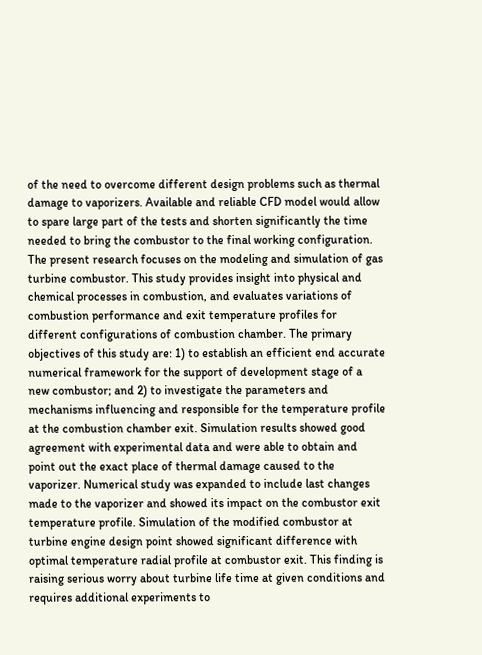of the need to overcome different design problems such as thermal damage to vaporizers. Available and reliable CFD model would allow to spare large part of the tests and shorten significantly the time needed to bring the combustor to the final working configuration.  The present research focuses on the modeling and simulation of gas turbine combustor. This study provides insight into physical and chemical processes in combustion, and evaluates variations of combustion performance and exit temperature profiles for different configurations of combustion chamber. The primary objectives of this study are: 1) to establish an efficient end accurate numerical framework for the support of development stage of a new combustor; and 2) to investigate the parameters and mechanisms influencing and responsible for the temperature profile at the combustion chamber exit. Simulation results showed good agreement with experimental data and were able to obtain and point out the exact place of thermal damage caused to the vaporizer. Numerical study was expanded to include last changes made to the vaporizer and showed its impact on the combustor exit temperature profile. Simulation of the modified combustor at turbine engine design point showed significant difference with optimal temperature radial profile at combustor exit. This finding is raising serious worry about turbine life time at given conditions and requires additional experiments to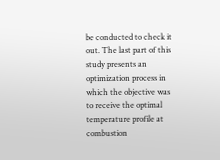be conducted to check it out. The last part of this study presents an optimization process in which the objective was to receive the optimal temperature profile at combustion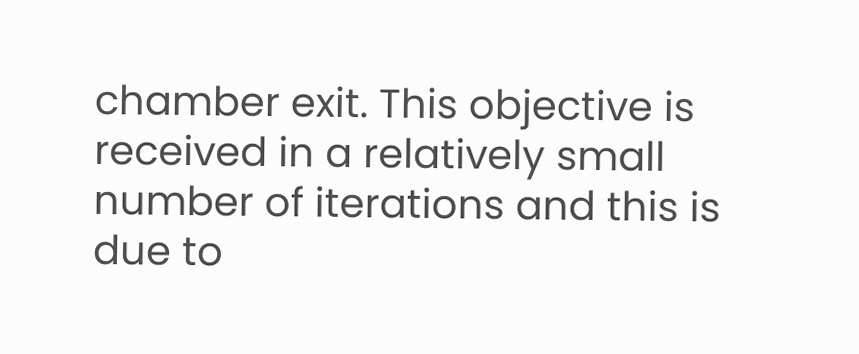chamber exit. This objective is received in a relatively small number of iterations and this is due to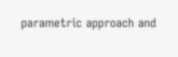parametric approach and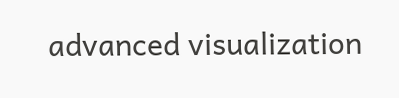advanced visualization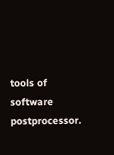tools of software postprocessor.